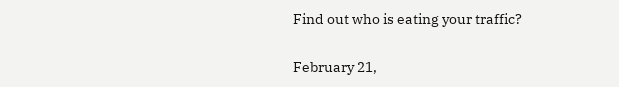Find out who is eating your traffic?

February 21,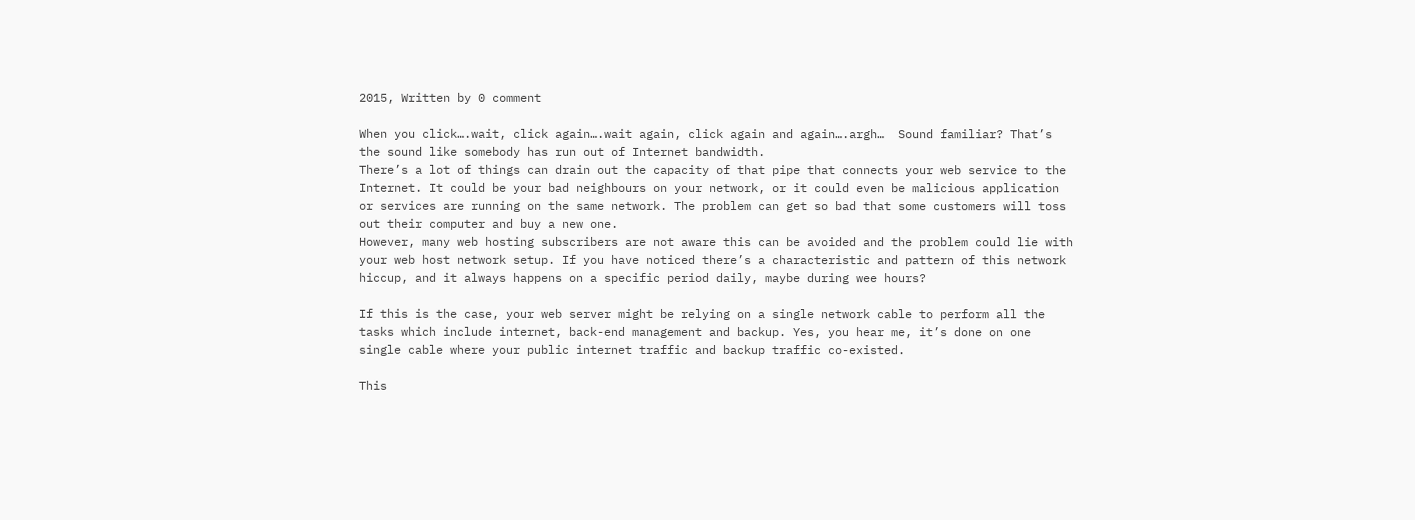2015, Written by 0 comment

When you click….wait, click again….wait again, click again and again….argh…  Sound familiar? That’s the sound like somebody has run out of Internet bandwidth.
There’s a lot of things can drain out the capacity of that pipe that connects your web service to the Internet. It could be your bad neighbours on your network, or it could even be malicious application or services are running on the same network. The problem can get so bad that some customers will toss out their computer and buy a new one.
However, many web hosting subscribers are not aware this can be avoided and the problem could lie with your web host network setup. If you have noticed there’s a characteristic and pattern of this network hiccup, and it always happens on a specific period daily, maybe during wee hours?

If this is the case, your web server might be relying on a single network cable to perform all the tasks which include internet, back-end management and backup. Yes, you hear me, it’s done on one single cable where your public internet traffic and backup traffic co-existed.

This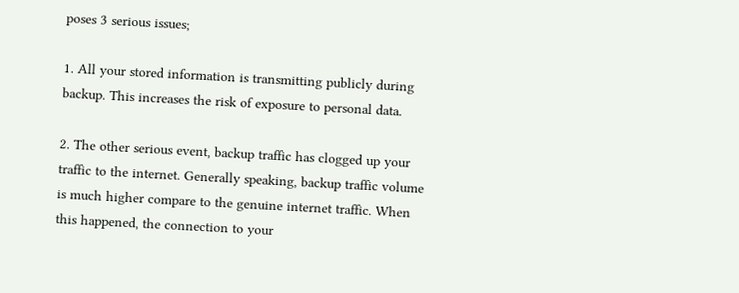poses 3 serious issues;

1. All your stored information is transmitting publicly during backup. This increases the risk of exposure to personal data.

2. The other serious event, backup traffic has clogged up your traffic to the internet. Generally speaking, backup traffic volume is much higher compare to the genuine internet traffic. When this happened, the connection to your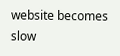website becomes slow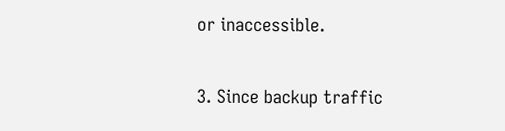or inaccessible.

3. Since backup traffic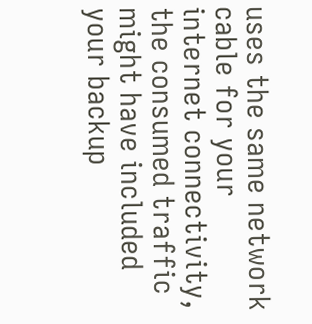uses the same network cable for your internet connectivity, the consumed traffic might have included your backup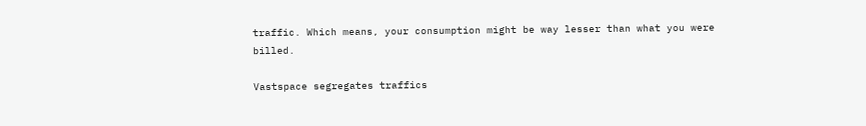traffic. Which means, your consumption might be way lesser than what you were billed.

Vastspace segregates traffics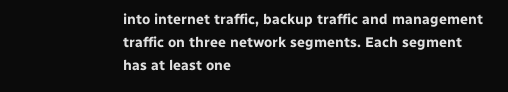into internet traffic, backup traffic and management traffic on three network segments. Each segment has at least one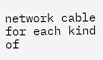network cable for each kind of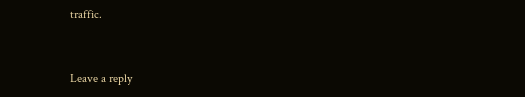traffic.


Leave a reply